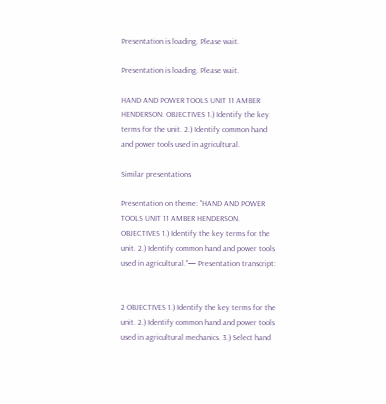Presentation is loading. Please wait.

Presentation is loading. Please wait.

HAND AND POWER TOOLS UNIT 11 AMBER HENDERSON. OBJECTIVES 1.) Identify the key terms for the unit. 2.) Identify common hand and power tools used in agricultural.

Similar presentations

Presentation on theme: "HAND AND POWER TOOLS UNIT 11 AMBER HENDERSON. OBJECTIVES 1.) Identify the key terms for the unit. 2.) Identify common hand and power tools used in agricultural."— Presentation transcript:


2 OBJECTIVES 1.) Identify the key terms for the unit. 2.) Identify common hand and power tools used in agricultural mechanics. 3.) Select hand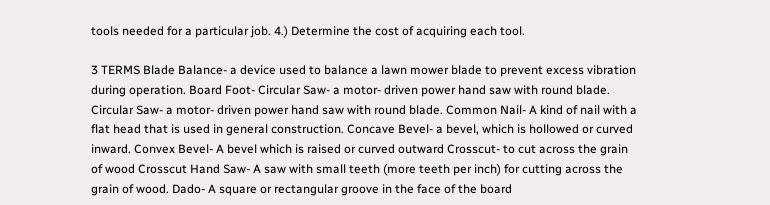tools needed for a particular job. 4.) Determine the cost of acquiring each tool.

3 TERMS Blade Balance- a device used to balance a lawn mower blade to prevent excess vibration during operation. Board Foot- Circular Saw- a motor- driven power hand saw with round blade. Circular Saw- a motor- driven power hand saw with round blade. Common Nail- A kind of nail with a flat head that is used in general construction. Concave Bevel- a bevel, which is hollowed or curved inward. Convex Bevel- A bevel which is raised or curved outward Crosscut- to cut across the grain of wood Crosscut Hand Saw- A saw with small teeth (more teeth per inch) for cutting across the grain of wood. Dado- A square or rectangular groove in the face of the board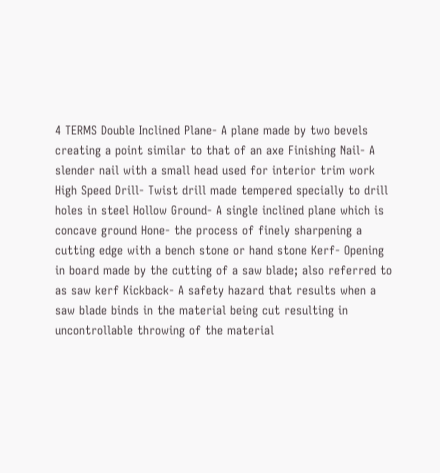4 TERMS Double Inclined Plane- A plane made by two bevels creating a point similar to that of an axe Finishing Nail- A slender nail with a small head used for interior trim work High Speed Drill- Twist drill made tempered specially to drill holes in steel Hollow Ground- A single inclined plane which is concave ground Hone- the process of finely sharpening a cutting edge with a bench stone or hand stone Kerf- Opening in board made by the cutting of a saw blade; also referred to as saw kerf Kickback- A safety hazard that results when a saw blade binds in the material being cut resulting in uncontrollable throwing of the material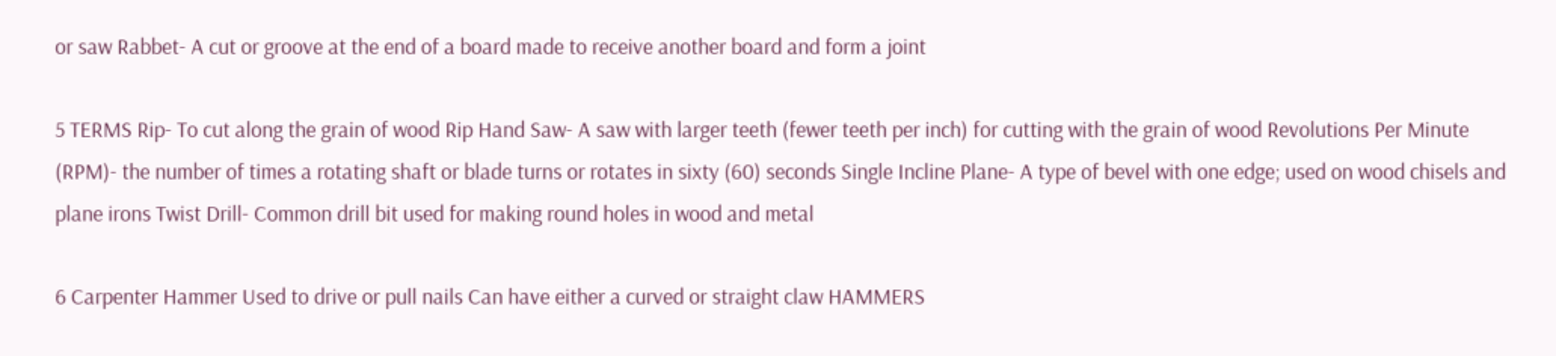or saw Rabbet- A cut or groove at the end of a board made to receive another board and form a joint

5 TERMS Rip- To cut along the grain of wood Rip Hand Saw- A saw with larger teeth (fewer teeth per inch) for cutting with the grain of wood Revolutions Per Minute (RPM)- the number of times a rotating shaft or blade turns or rotates in sixty (60) seconds Single Incline Plane- A type of bevel with one edge; used on wood chisels and plane irons Twist Drill- Common drill bit used for making round holes in wood and metal

6 Carpenter Hammer Used to drive or pull nails Can have either a curved or straight claw HAMMERS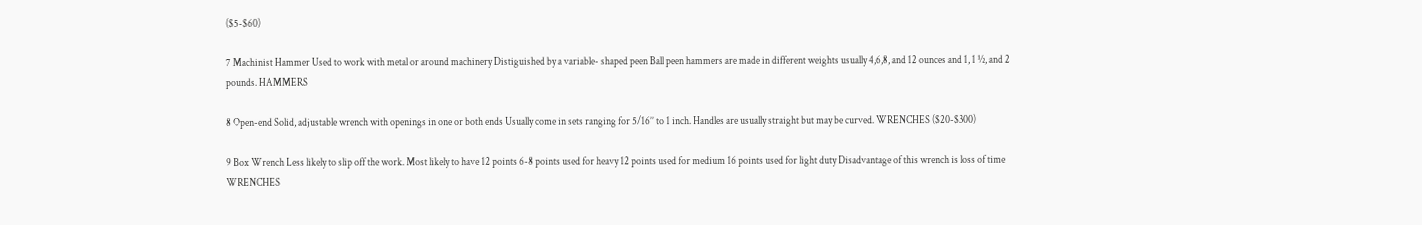($5-$60)

7 Machinist Hammer Used to work with metal or around machinery Distiguished by a variable- shaped peen Ball peen hammers are made in different weights usually 4,6,8, and 12 ounces and 1, 1 ½, and 2 pounds. HAMMERS

8 Open-end Solid, adjustable wrench with openings in one or both ends Usually come in sets ranging for 5/16’’ to 1 inch. Handles are usually straight but may be curved. WRENCHES ($20-$300)

9 Box Wrench Less likely to slip off the work. Most likely to have 12 points 6-8 points used for heavy 12 points used for medium 16 points used for light duty Disadvantage of this wrench is loss of time WRENCHES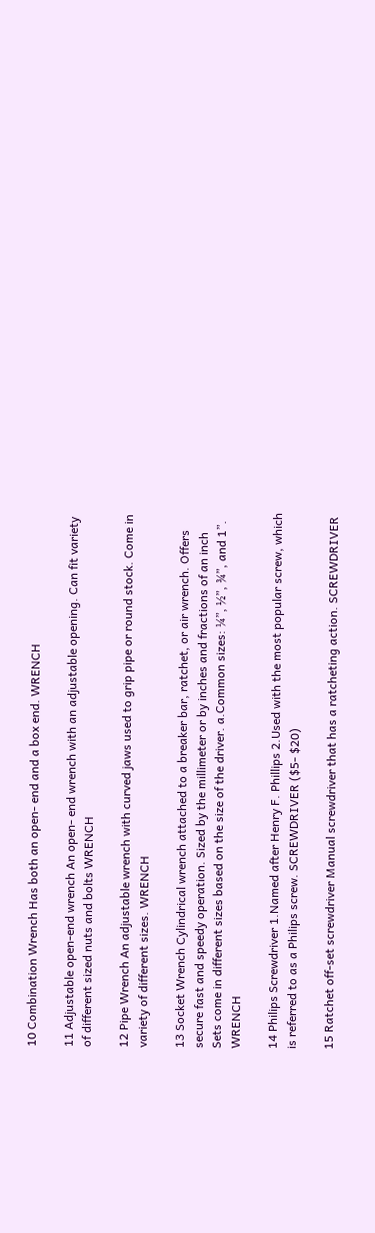10 Combination Wrench Has both an open- end and a box end. WRENCH

11 Adjustable open-end wrench An open- end wrench with an adjustable opening. Can fit variety of different sized nuts and bolts WRENCH

12 Pipe Wrench An adjustable wrench with curved jaws used to grip pipe or round stock. Come in variety of different sizes. WRENCH

13 Socket Wrench Cylindrical wrench attached to a breaker bar, ratchet, or air wrench. Offers secure fast and speedy operation. Sized by the millimeter or by inches and fractions of an inch Sets come in different sizes based on the size of the driver. a.Common sizes: ¼”, ½”, ¾”, and 1”. WRENCH

14 Philips Screwdriver 1.Named after Henry F. Phillips 2.Used with the most popular screw, which is referred to as a Philips screw. SCREWDRIVER ($5- $20)

15 Ratchet off-set screwdriver Manual screwdriver that has a ratcheting action. SCREWDRIVER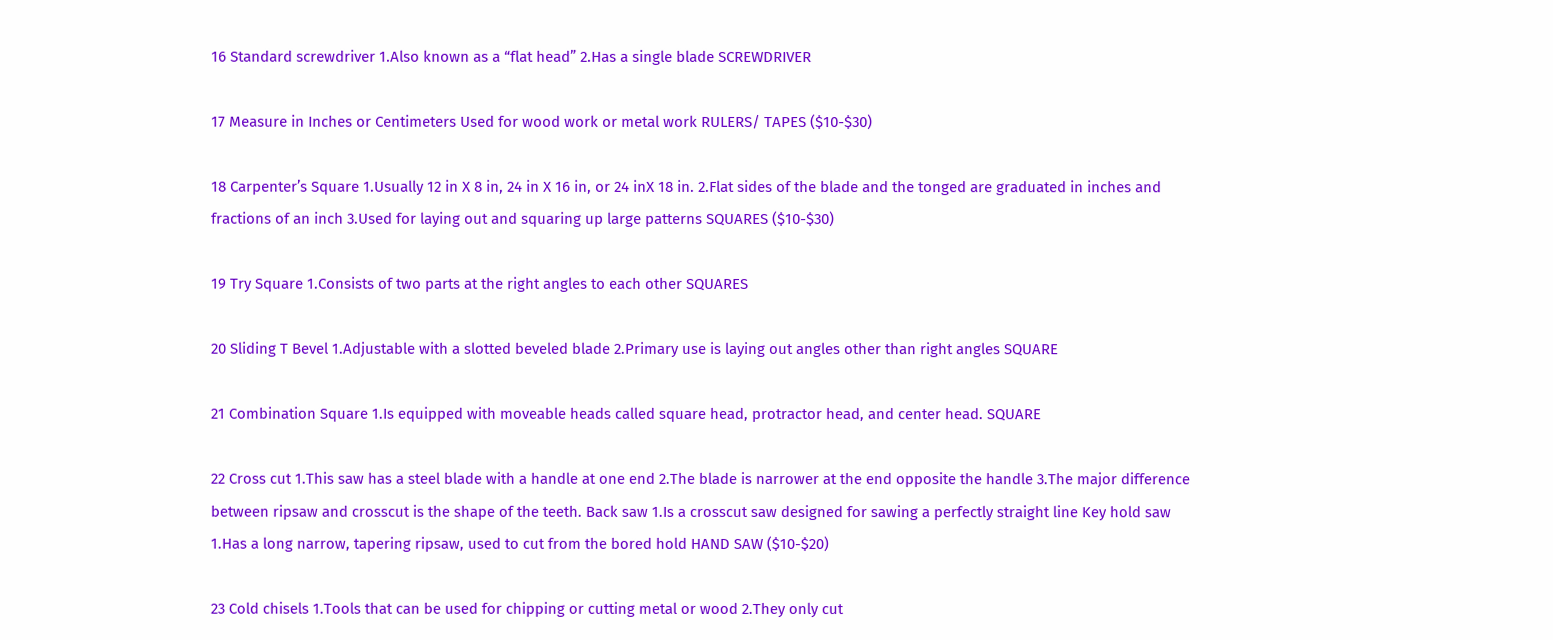16 Standard screwdriver 1.Also known as a “flat head” 2.Has a single blade SCREWDRIVER

17 Measure in Inches or Centimeters Used for wood work or metal work RULERS/ TAPES ($10-$30)

18 Carpenter’s Square 1.Usually 12 in X 8 in, 24 in X 16 in, or 24 inX 18 in. 2.Flat sides of the blade and the tonged are graduated in inches and fractions of an inch 3.Used for laying out and squaring up large patterns SQUARES ($10-$30)

19 Try Square 1.Consists of two parts at the right angles to each other SQUARES

20 Sliding T Bevel 1.Adjustable with a slotted beveled blade 2.Primary use is laying out angles other than right angles SQUARE

21 Combination Square 1.Is equipped with moveable heads called square head, protractor head, and center head. SQUARE

22 Cross cut 1.This saw has a steel blade with a handle at one end 2.The blade is narrower at the end opposite the handle 3.The major difference between ripsaw and crosscut is the shape of the teeth. Back saw 1.Is a crosscut saw designed for sawing a perfectly straight line Key hold saw 1.Has a long narrow, tapering ripsaw, used to cut from the bored hold HAND SAW ($10-$20)

23 Cold chisels 1.Tools that can be used for chipping or cutting metal or wood 2.They only cut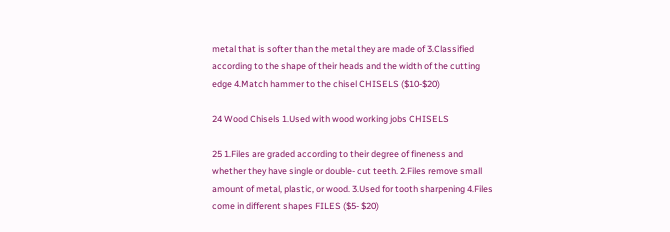metal that is softer than the metal they are made of 3.Classified according to the shape of their heads and the width of the cutting edge 4.Match hammer to the chisel CHISELS ($10-$20)

24 Wood Chisels 1.Used with wood working jobs CHISELS

25 1.Files are graded according to their degree of fineness and whether they have single or double- cut teeth. 2.Files remove small amount of metal, plastic, or wood. 3.Used for tooth sharpening 4.Files come in different shapes FILES ($5- $20)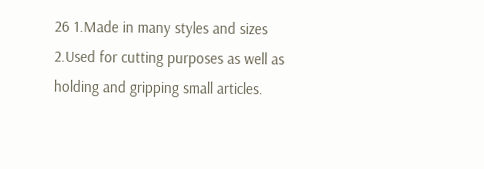26 1.Made in many styles and sizes 2.Used for cutting purposes as well as holding and gripping small articles.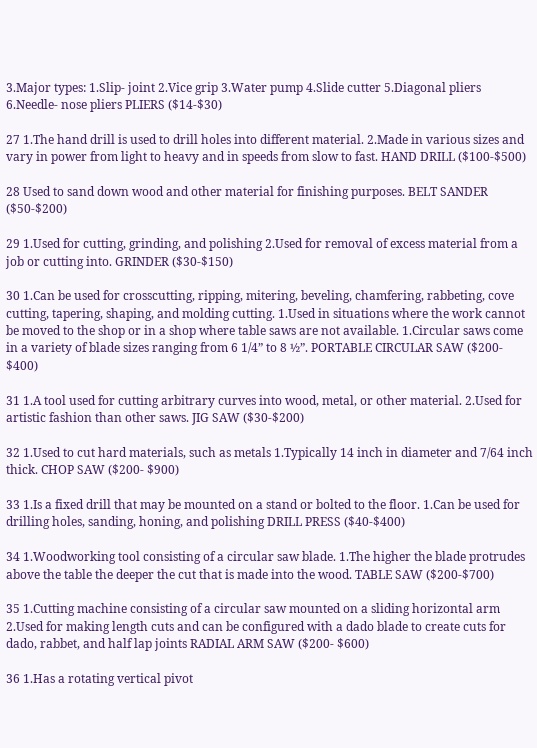3.Major types: 1.Slip- joint 2.Vice grip 3.Water pump 4.Slide cutter 5.Diagonal pliers 6.Needle- nose pliers PLIERS ($14-$30)

27 1.The hand drill is used to drill holes into different material. 2.Made in various sizes and vary in power from light to heavy and in speeds from slow to fast. HAND DRILL ($100-$500)

28 Used to sand down wood and other material for finishing purposes. BELT SANDER ($50-$200)

29 1.Used for cutting, grinding, and polishing 2.Used for removal of excess material from a job or cutting into. GRINDER ($30-$150)

30 1.Can be used for crosscutting, ripping, mitering, beveling, chamfering, rabbeting, cove cutting, tapering, shaping, and molding cutting. 1.Used in situations where the work cannot be moved to the shop or in a shop where table saws are not available. 1.Circular saws come in a variety of blade sizes ranging from 6 1/4” to 8 ½”. PORTABLE CIRCULAR SAW ($200- $400)

31 1.A tool used for cutting arbitrary curves into wood, metal, or other material. 2.Used for artistic fashion than other saws. JIG SAW ($30-$200)

32 1.Used to cut hard materials, such as metals 1.Typically 14 inch in diameter and 7/64 inch thick. CHOP SAW ($200- $900)

33 1.Is a fixed drill that may be mounted on a stand or bolted to the floor. 1.Can be used for drilling holes, sanding, honing, and polishing DRILL PRESS ($40-$400)

34 1.Woodworking tool consisting of a circular saw blade. 1.The higher the blade protrudes above the table the deeper the cut that is made into the wood. TABLE SAW ($200-$700)

35 1.Cutting machine consisting of a circular saw mounted on a sliding horizontal arm 2.Used for making length cuts and can be configured with a dado blade to create cuts for dado, rabbet, and half lap joints RADIAL ARM SAW ($200- $600)

36 1.Has a rotating vertical pivot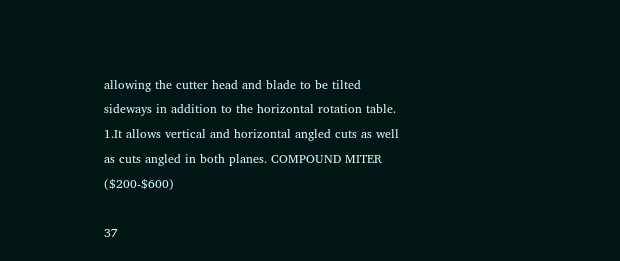allowing the cutter head and blade to be tilted sideways in addition to the horizontal rotation table. 1.It allows vertical and horizontal angled cuts as well as cuts angled in both planes. COMPOUND MITER ($200-$600)

37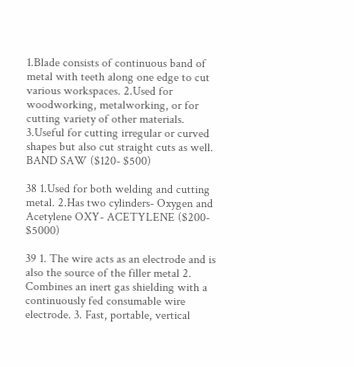1.Blade consists of continuous band of metal with teeth along one edge to cut various workspaces. 2.Used for woodworking, metalworking, or for cutting variety of other materials. 3.Useful for cutting irregular or curved shapes but also cut straight cuts as well. BAND SAW ($120- $500)

38 1.Used for both welding and cutting metal. 2.Has two cylinders- Oxygen and Acetylene OXY- ACETYLENE ($200- $5000)

39 1. The wire acts as an electrode and is also the source of the filler metal 2. Combines an inert gas shielding with a continuously fed consumable wire electrode. 3. Fast, portable, vertical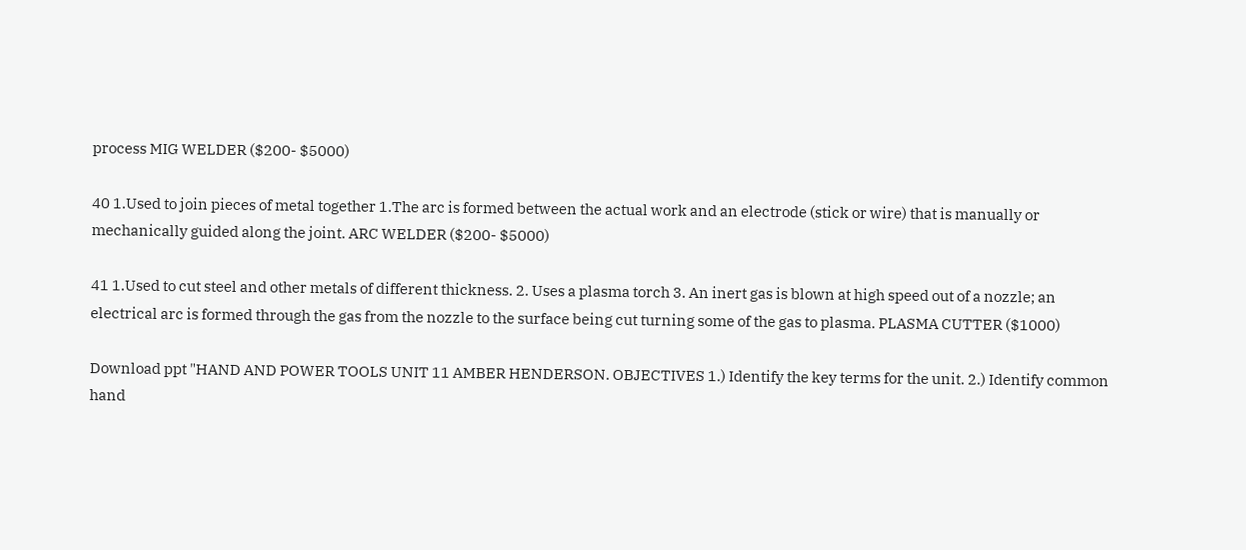process MIG WELDER ($200- $5000)

40 1.Used to join pieces of metal together 1.The arc is formed between the actual work and an electrode (stick or wire) that is manually or mechanically guided along the joint. ARC WELDER ($200- $5000)

41 1.Used to cut steel and other metals of different thickness. 2. Uses a plasma torch 3. An inert gas is blown at high speed out of a nozzle; an electrical arc is formed through the gas from the nozzle to the surface being cut turning some of the gas to plasma. PLASMA CUTTER ($1000)

Download ppt "HAND AND POWER TOOLS UNIT 11 AMBER HENDERSON. OBJECTIVES 1.) Identify the key terms for the unit. 2.) Identify common hand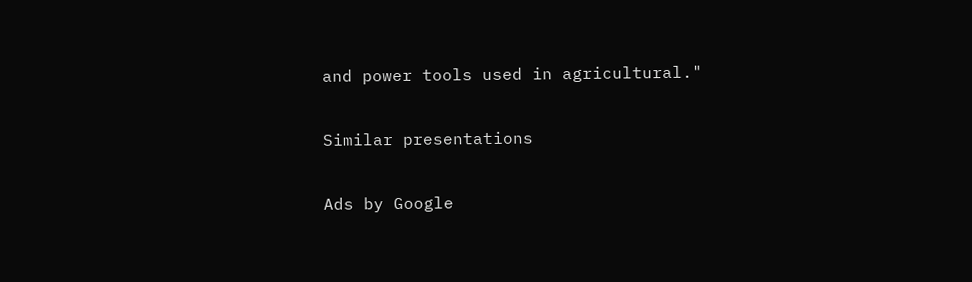and power tools used in agricultural."

Similar presentations

Ads by Google